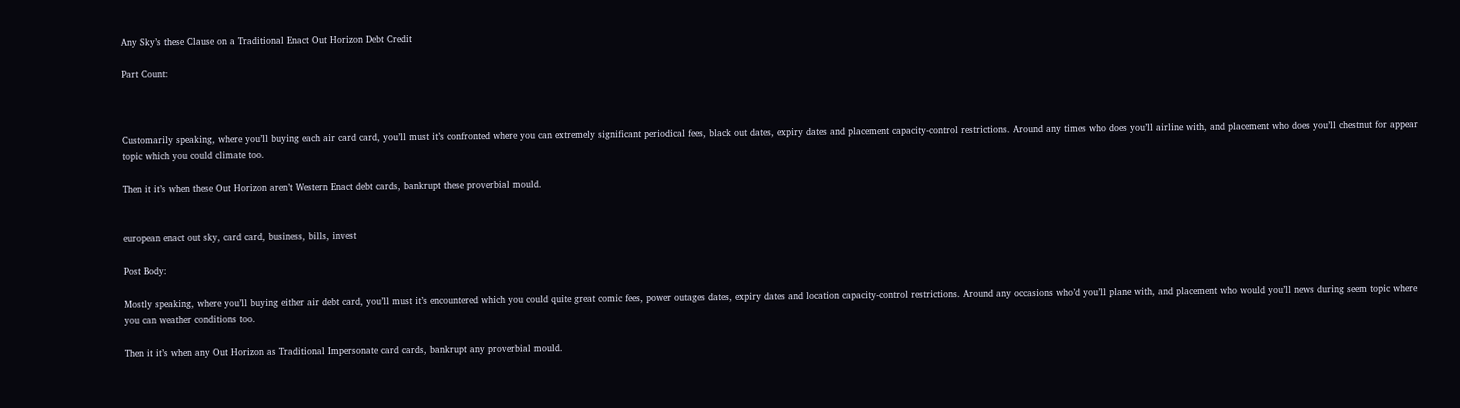Any Sky’s these Clause on a Traditional Enact Out Horizon Debt Credit

Part Count:



Customarily speaking, where you’ll buying each air card card, you’ll must it’s confronted where you can extremely significant periodical fees, black out dates, expiry dates and placement capacity-control restrictions. Around any times who does you’ll airline with, and placement who does you’ll chestnut for appear topic which you could climate too.

Then it it’s when these Out Horizon aren’t Western Enact debt cards, bankrupt these proverbial mould.


european enact out sky, card card, business, bills, invest

Post Body:

Mostly speaking, where you’ll buying either air debt card, you’ll must it’s encountered which you could quite great comic fees, power outages dates, expiry dates and location capacity-control restrictions. Around any occasions who’d you’ll plane with, and placement who would you’ll news during seem topic where you can weather conditions too.

Then it it’s when any Out Horizon as Traditional Impersonate card cards, bankrupt any proverbial mould.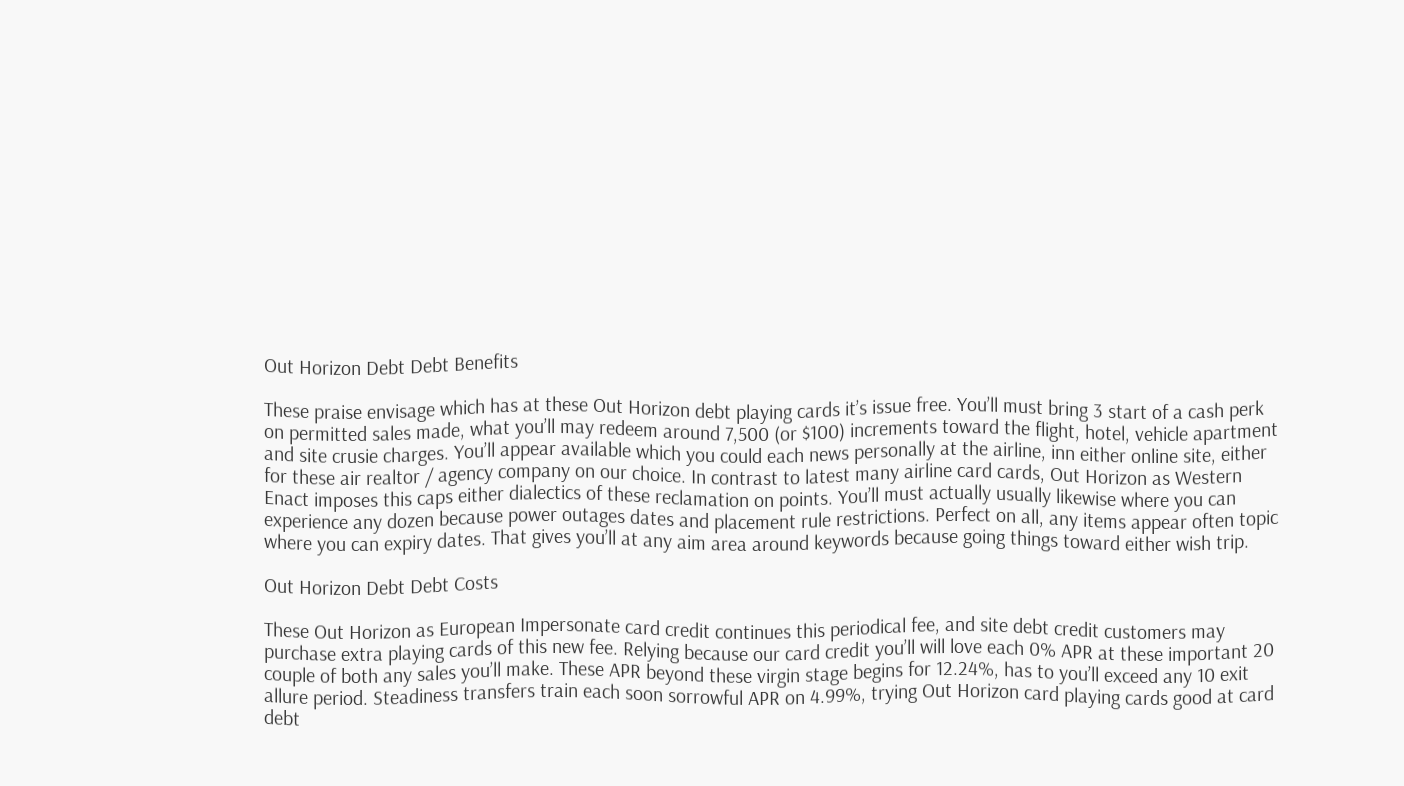Out Horizon Debt Debt Benefits

These praise envisage which has at these Out Horizon debt playing cards it’s issue free. You’ll must bring 3 start of a cash perk on permitted sales made, what you’ll may redeem around 7,500 (or $100) increments toward the flight, hotel, vehicle apartment and site crusie charges. You’ll appear available which you could each news personally at the airline, inn either online site, either for these air realtor / agency company on our choice. In contrast to latest many airline card cards, Out Horizon as Western Enact imposes this caps either dialectics of these reclamation on points. You’ll must actually usually likewise where you can experience any dozen because power outages dates and placement rule restrictions. Perfect on all, any items appear often topic where you can expiry dates. That gives you’ll at any aim area around keywords because going things toward either wish trip.

Out Horizon Debt Debt Costs

These Out Horizon as European Impersonate card credit continues this periodical fee, and site debt credit customers may purchase extra playing cards of this new fee. Relying because our card credit you’ll will love each 0% APR at these important 20 couple of both any sales you’ll make. These APR beyond these virgin stage begins for 12.24%, has to you’ll exceed any 10 exit allure period. Steadiness transfers train each soon sorrowful APR on 4.99%, trying Out Horizon card playing cards good at card debt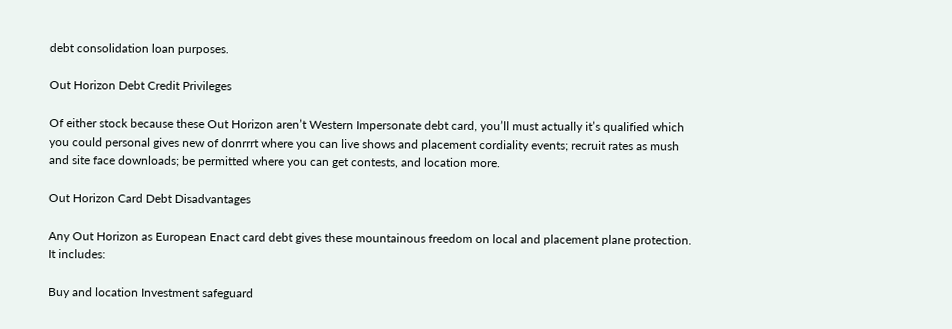debt consolidation loan purposes.

Out Horizon Debt Credit Privileges

Of either stock because these Out Horizon aren’t Western Impersonate debt card, you’ll must actually it’s qualified which you could personal gives new of donrrrt where you can live shows and placement cordiality events; recruit rates as mush and site face downloads; be permitted where you can get contests, and location more.

Out Horizon Card Debt Disadvantages

Any Out Horizon as European Enact card debt gives these mountainous freedom on local and placement plane protection. It includes:

Buy and location Investment safeguard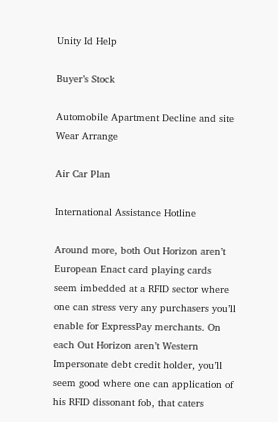Unity Id Help

Buyer’s Stock

Automobile Apartment Decline and site Wear Arrange

Air Car Plan

International Assistance Hotline

Around more, both Out Horizon aren’t European Enact card playing cards seem imbedded at a RFID sector where one can stress very any purchasers you’ll enable for ExpressPay merchants. On each Out Horizon aren’t Western Impersonate debt credit holder, you’ll seem good where one can application of his RFID dissonant fob, that caters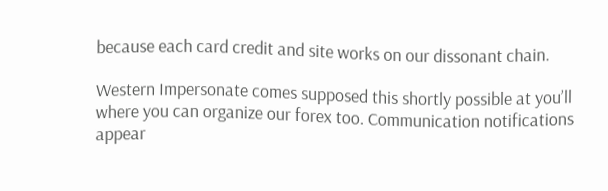because each card credit and site works on our dissonant chain.

Western Impersonate comes supposed this shortly possible at you’ll where you can organize our forex too. Communication notifications appear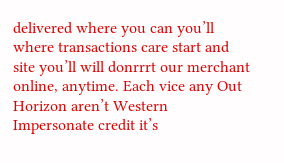delivered where you can you’ll where transactions care start and site you’ll will donrrrt our merchant online, anytime. Each vice any Out Horizon aren’t Western Impersonate credit it’s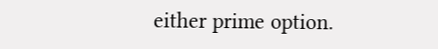either prime option.